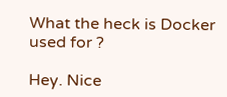What the heck is Docker used for ?

Hey. Nice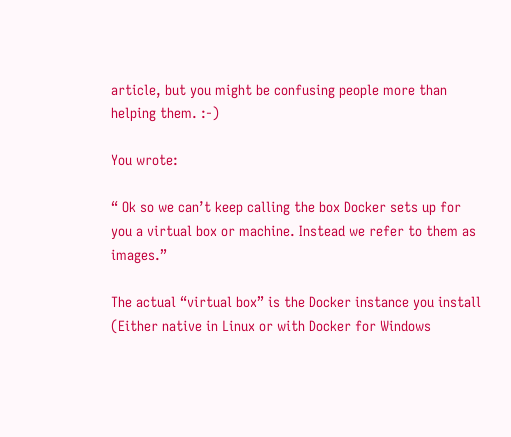article, but you might be confusing people more than helping them. :-)

You wrote:

“ Ok so we can’t keep calling the box Docker sets up for you a virtual box or machine. Instead we refer to them as images.”

The actual “virtual box” is the Docker instance you install (Either native in Linux or with Docker for Windows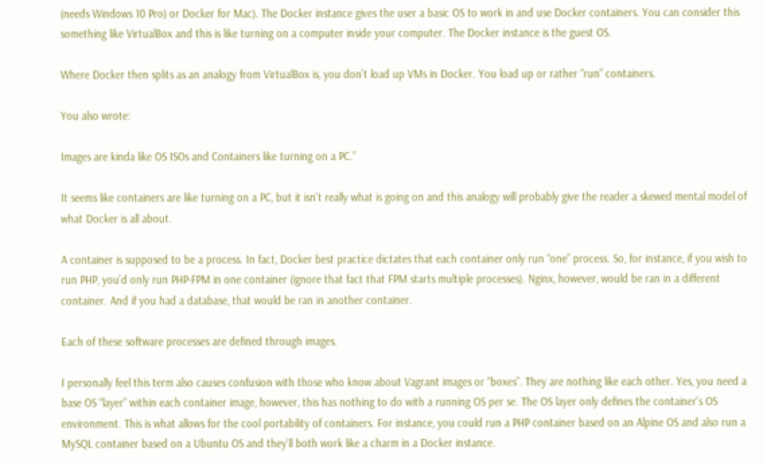(needs Windows 10 Pro) or Docker for Mac). The Docker instance gives the user a basic OS to work in and use Docker containers. You can consider this something like VirtualBox and this is like turning on a computer inside your computer. The Docker instance is the guest OS.

Where Docker then splits as an analogy from VirtualBox is, you don’t load up VMs in Docker. You load up or rather “run” containers.

You also wrote:

Images are kinda like OS ISOs and Containers like turning on a PC.”

It seems like containers are like turning on a PC, but it isn’t really what is going on and this analogy will probably give the reader a skewed mental model of what Docker is all about.

A container is supposed to be a process. In fact, Docker best practice dictates that each container only run “one” process. So, for instance, if you wish to run PHP, you’d only run PHP-FPM in one container (ignore that fact that FPM starts multiple processes). Nginx, however, would be ran in a different container. And if you had a database, that would be ran in another container.

Each of these software processes are defined through images.

I personally feel this term also causes confusion with those who know about Vagrant images or “boxes”. They are nothing like each other. Yes, you need a base OS “layer” within each container image, however, this has nothing to do with a running OS per se. The OS layer only defines the container’s OS environment. This is what allows for the cool portability of containers. For instance, you could run a PHP container based on an Alpine OS and also run a MySQL container based on a Ubuntu OS and they’ll both work like a charm in a Docker instance.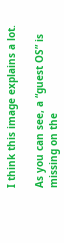I think this image explains a lot.

As you can see, a “guest OS” is missing on the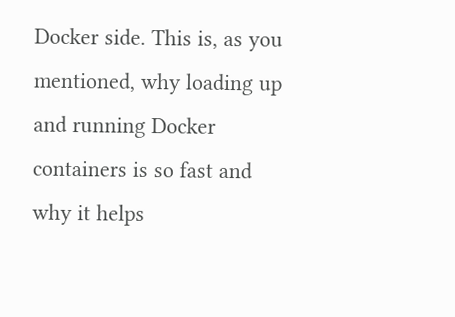Docker side. This is, as you mentioned, why loading up and running Docker containers is so fast and why it helps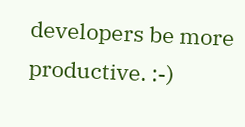developers be more productive. :-)